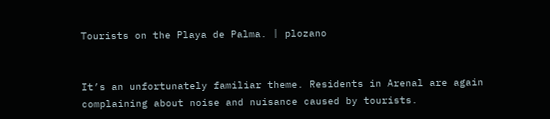Tourists on the Playa de Palma. | plozano


It’s an unfortunately familiar theme. Residents in Arenal are again complaining about noise and nuisance caused by tourists.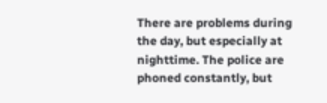There are problems during the day, but especially at nighttime. The police are phoned constantly, but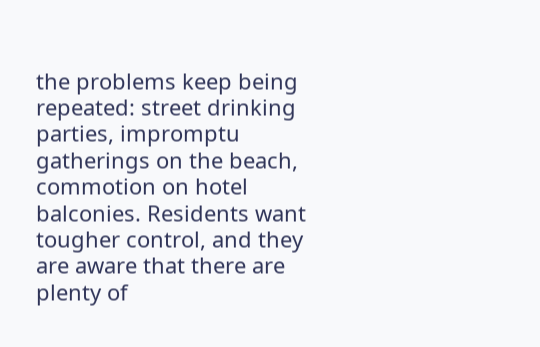the problems keep being repeated: street drinking parties, impromptu gatherings on the beach, commotion on hotel balconies. Residents want tougher control, and they are aware that there are plenty of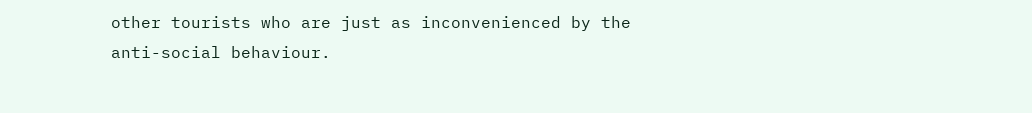other tourists who are just as inconvenienced by the anti-social behaviour.